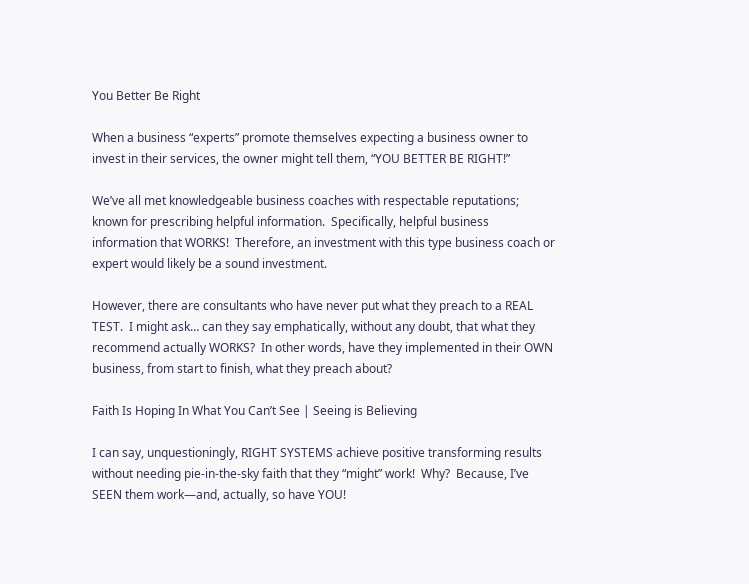You Better Be Right

When a business “experts” promote themselves expecting a business owner to invest in their services, the owner might tell them, “YOU BETTER BE RIGHT!”

We’ve all met knowledgeable business coaches with respectable reputations; known for prescribing helpful information.  Specifically, helpful business information that WORKS!  Therefore, an investment with this type business coach or expert would likely be a sound investment.

However, there are consultants who have never put what they preach to a REAL TEST.  I might ask… can they say emphatically, without any doubt, that what they recommend actually WORKS?  In other words, have they implemented in their OWN business, from start to finish, what they preach about?

Faith Is Hoping In What You Can’t See | Seeing is Believing

I can say, unquestioningly, RIGHT SYSTEMS achieve positive transforming results without needing pie-in-the-sky faith that they “might” work!  Why?  Because, I’ve SEEN them work—and, actually, so have YOU!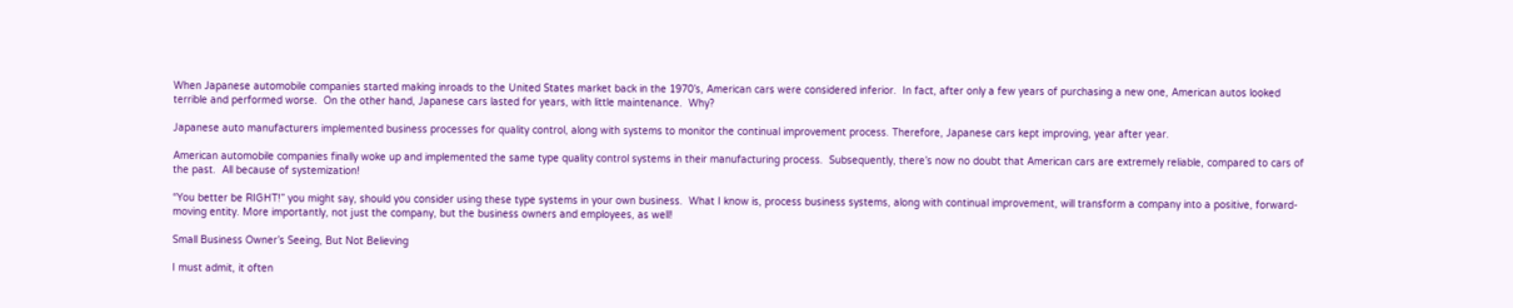When Japanese automobile companies started making inroads to the United States market back in the 1970’s, American cars were considered inferior.  In fact, after only a few years of purchasing a new one, American autos looked terrible and performed worse.  On the other hand, Japanese cars lasted for years, with little maintenance.  Why?

Japanese auto manufacturers implemented business processes for quality control, along with systems to monitor the continual improvement process. Therefore, Japanese cars kept improving, year after year.

American automobile companies finally woke up and implemented the same type quality control systems in their manufacturing process.  Subsequently, there’s now no doubt that American cars are extremely reliable, compared to cars of the past.  All because of systemization!

“You better be RIGHT!” you might say, should you consider using these type systems in your own business.  What I know is, process business systems, along with continual improvement, will transform a company into a positive, forward-moving entity. More importantly, not just the company, but the business owners and employees, as well!

Small Business Owner’s Seeing, But Not Believing

I must admit, it often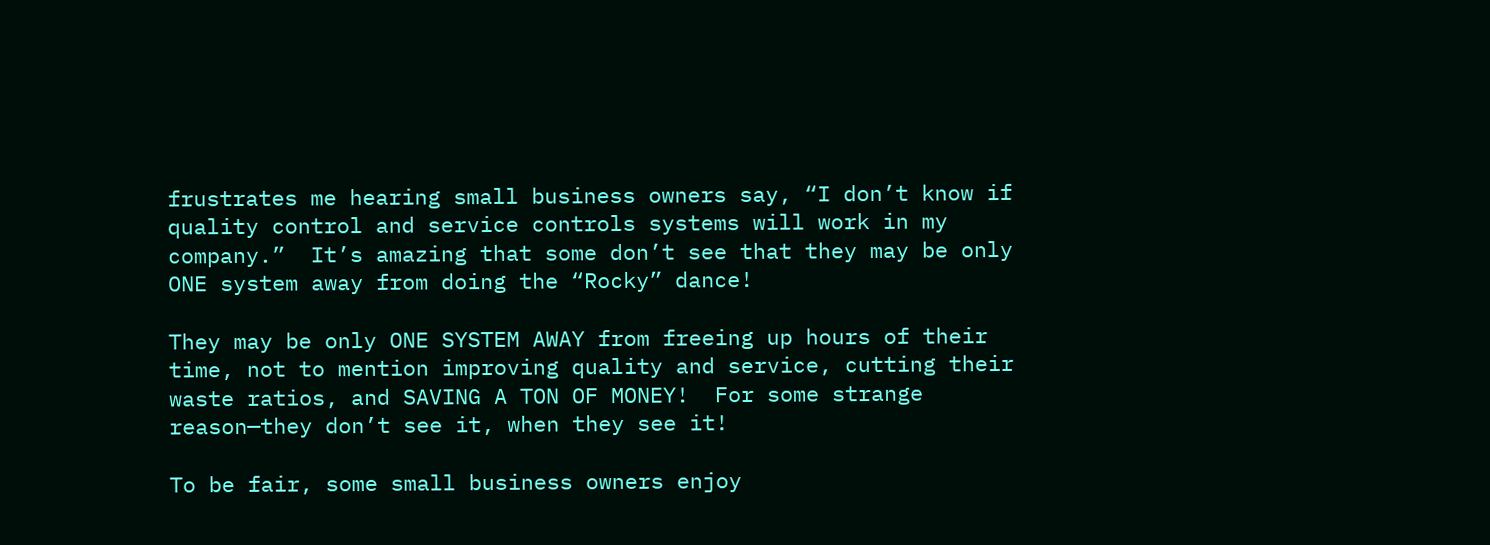frustrates me hearing small business owners say, “I don’t know if quality control and service controls systems will work in my company.”  It’s amazing that some don’t see that they may be only ONE system away from doing the “Rocky” dance!

They may be only ONE SYSTEM AWAY from freeing up hours of their time, not to mention improving quality and service, cutting their waste ratios, and SAVING A TON OF MONEY!  For some strange reason—they don’t see it, when they see it!

To be fair, some small business owners enjoy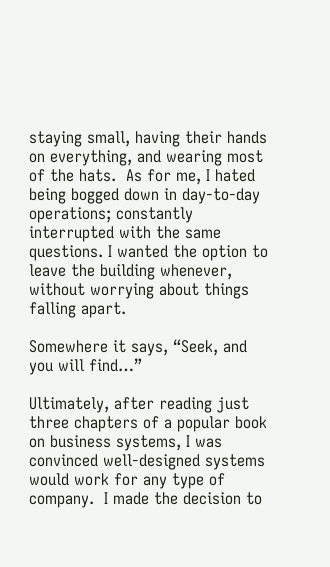staying small, having their hands on everything, and wearing most of the hats.  As for me, I hated being bogged down in day-to-day operations; constantly interrupted with the same questions. I wanted the option to leave the building whenever, without worrying about things falling apart.

Somewhere it says, “Seek, and you will find…”

Ultimately, after reading just three chapters of a popular book on business systems, I was convinced well-designed systems would work for any type of company.  I made the decision to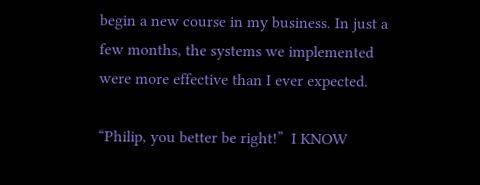begin a new course in my business. In just a few months, the systems we implemented were more effective than I ever expected.

“Philip, you better be right!”  I KNOW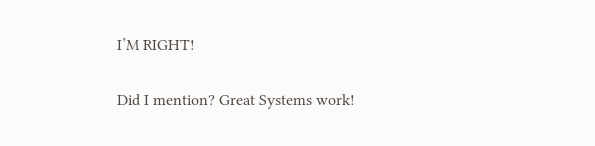I’M RIGHT!

Did I mention? Great Systems work!